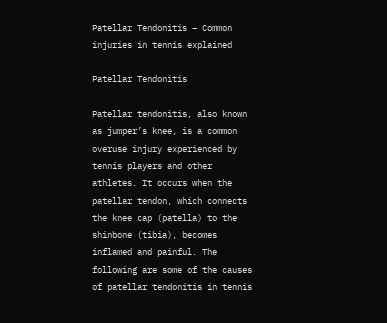Patellar Tendonitis – Common injuries in tennis explained

Patellar Tendonitis

Patellar tendonitis, also known as jumper’s knee, is a common overuse injury experienced by tennis players and other athletes. It occurs when the patellar tendon, which connects the knee cap (patella) to the shinbone (tibia), becomes inflamed and painful. The following are some of the causes of patellar tendonitis in tennis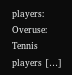players: Overuse: Tennis players […]